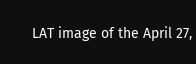LAT image of the April 27,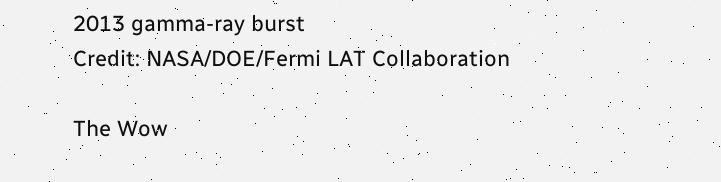2013 gamma-ray burst
Credit: NASA/DOE/Fermi LAT Collaboration

The Wow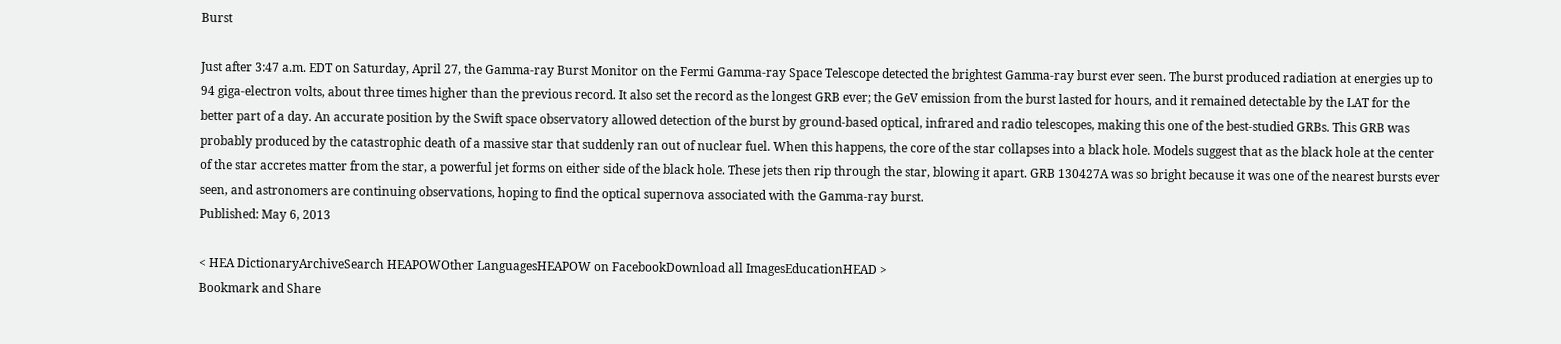Burst

Just after 3:47 a.m. EDT on Saturday, April 27, the Gamma-ray Burst Monitor on the Fermi Gamma-ray Space Telescope detected the brightest Gamma-ray burst ever seen. The burst produced radiation at energies up to 94 giga-electron volts, about three times higher than the previous record. It also set the record as the longest GRB ever; the GeV emission from the burst lasted for hours, and it remained detectable by the LAT for the better part of a day. An accurate position by the Swift space observatory allowed detection of the burst by ground-based optical, infrared and radio telescopes, making this one of the best-studied GRBs. This GRB was probably produced by the catastrophic death of a massive star that suddenly ran out of nuclear fuel. When this happens, the core of the star collapses into a black hole. Models suggest that as the black hole at the center of the star accretes matter from the star, a powerful jet forms on either side of the black hole. These jets then rip through the star, blowing it apart. GRB 130427A was so bright because it was one of the nearest bursts ever seen, and astronomers are continuing observations, hoping to find the optical supernova associated with the Gamma-ray burst.
Published: May 6, 2013

< HEA DictionaryArchiveSearch HEAPOWOther LanguagesHEAPOW on FacebookDownload all ImagesEducationHEAD >
Bookmark and Share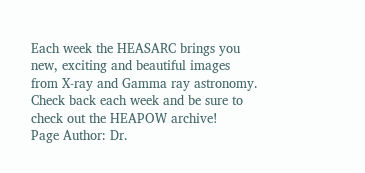Each week the HEASARC brings you new, exciting and beautiful images from X-ray and Gamma ray astronomy. Check back each week and be sure to check out the HEAPOW archive!
Page Author: Dr.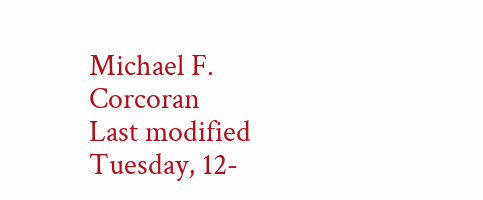Michael F. Corcoran
Last modified Tuesday, 12-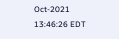Oct-2021 13:46:26 EDT